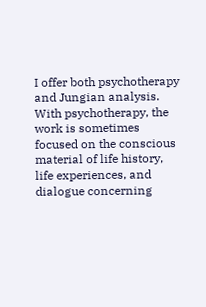I offer both psychotherapy and Jungian analysis. With psychotherapy, the work is sometimes focused on the conscious material of life history, life experiences, and dialogue concerning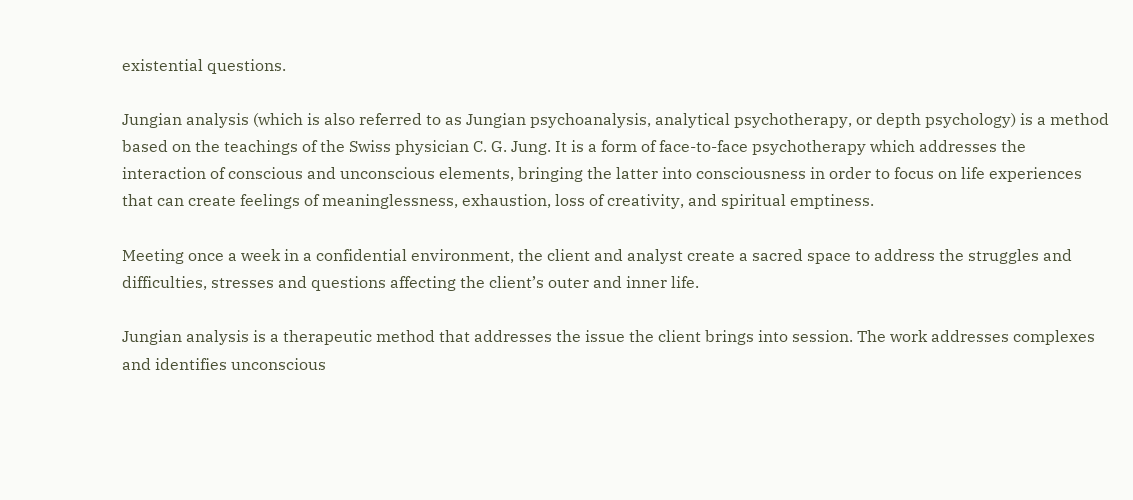existential questions.

Jungian analysis (which is also referred to as Jungian psychoanalysis, analytical psychotherapy, or depth psychology) is a method based on the teachings of the Swiss physician C. G. Jung. It is a form of face-to-face psychotherapy which addresses the interaction of conscious and unconscious elements, bringing the latter into consciousness in order to focus on life experiences that can create feelings of meaninglessness, exhaustion, loss of creativity, and spiritual emptiness.

Meeting once a week in a confidential environment, the client and analyst create a sacred space to address the struggles and difficulties, stresses and questions affecting the client’s outer and inner life.

Jungian analysis is a therapeutic method that addresses the issue the client brings into session. The work addresses complexes and identifies unconscious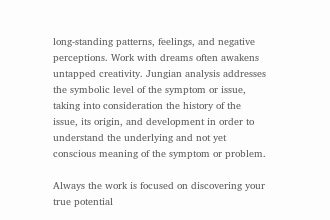long-standing patterns, feelings, and negative perceptions. Work with dreams often awakens untapped creativity. Jungian analysis addresses the symbolic level of the symptom or issue, taking into consideration the history of the issue, its origin, and development in order to understand the underlying and not yet conscious meaning of the symptom or problem.

Always the work is focused on discovering your true potential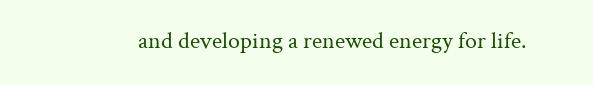and developing a renewed energy for life.